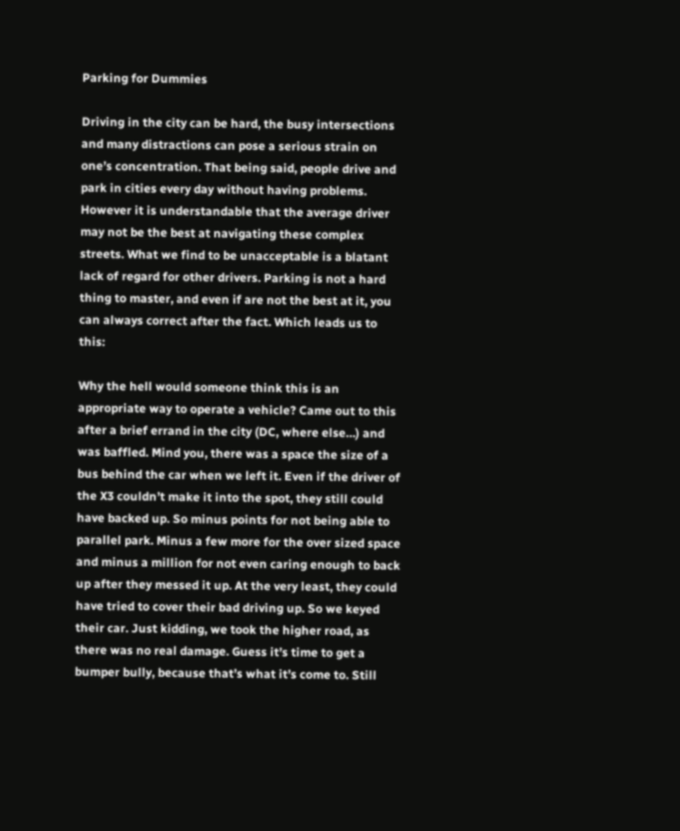Parking for Dummies

Driving in the city can be hard, the busy intersections and many distractions can pose a serious strain on one’s concentration. That being said, people drive and park in cities every day without having problems. However it is understandable that the average driver may not be the best at navigating these complex streets. What we find to be unacceptable is a blatant lack of regard for other drivers. Parking is not a hard thing to master, and even if are not the best at it, you can always correct after the fact. Which leads us to this:

Why the hell would someone think this is an appropriate way to operate a vehicle? Came out to this after a brief errand in the city (DC, where else…) and was baffled. Mind you, there was a space the size of a bus behind the car when we left it. Even if the driver of the X3 couldn’t make it into the spot, they still could have backed up. So minus points for not being able to parallel park. Minus a few more for the over sized space and minus a million for not even caring enough to back up after they messed it up. At the very least, they could have tried to cover their bad driving up. So we keyed their car. Just kidding, we took the higher road, as there was no real damage. Guess it’s time to get a bumper bully, because that’s what it’s come to. Still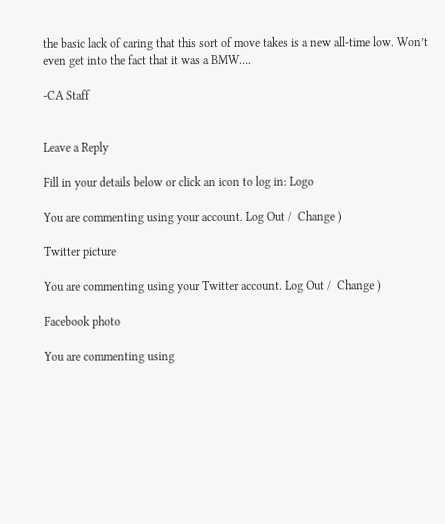the basic lack of caring that this sort of move takes is a new all-time low. Won’t even get into the fact that it was a BMW….

-CA Staff


Leave a Reply

Fill in your details below or click an icon to log in: Logo

You are commenting using your account. Log Out /  Change )

Twitter picture

You are commenting using your Twitter account. Log Out /  Change )

Facebook photo

You are commenting using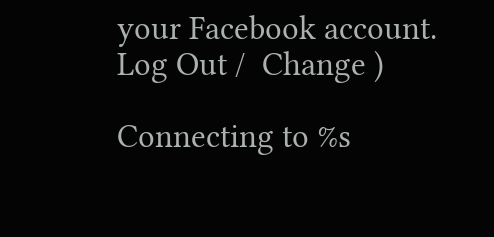your Facebook account. Log Out /  Change )

Connecting to %s